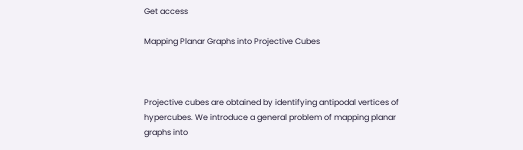Get access

Mapping Planar Graphs into Projective Cubes



Projective cubes are obtained by identifying antipodal vertices of hypercubes. We introduce a general problem of mapping planar graphs into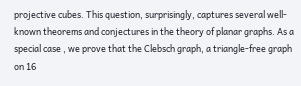projective cubes. This question, surprisingly, captures several well-known theorems and conjectures in the theory of planar graphs. As a special case , we prove that the Clebsch graph, a triangle-free graph on 16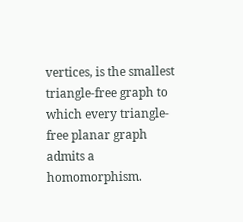vertices, is the smallest triangle-free graph to which every triangle-free planar graph admits a homomorphism.